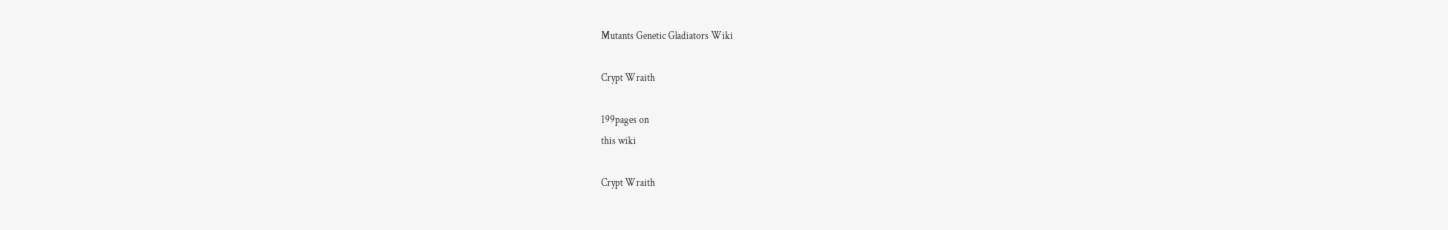Mutants Genetic Gladiators Wiki

Crypt Wraith

199pages on
this wiki

Crypt Wraith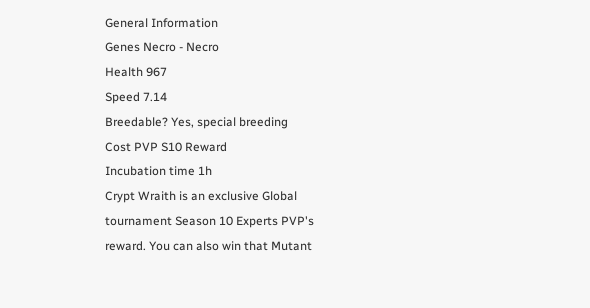General Information
Genes Necro - Necro
Health 967
Speed 7.14
Breedable? Yes, special breeding
Cost PVP S10 Reward
Incubation time 1h
Crypt Wraith is an exclusive Global tournament Season 10 Experts PVP's reward. You can also win that Mutant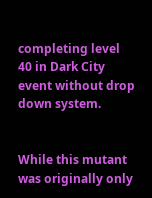completing level 40 in Dark City event without drop down system.


While this mutant was originally only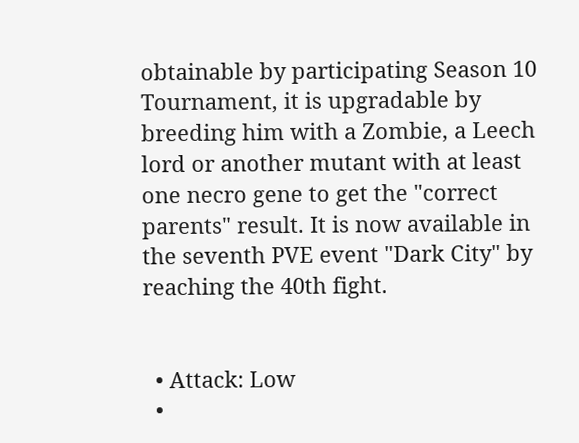obtainable by participating Season 10 Tournament, it is upgradable by breeding him with a Zombie, a Leech lord or another mutant with at least one necro gene to get the "correct parents" result. It is now available in the seventh PVE event "Dark City" by reaching the 40th fight.


  • Attack: Low
  •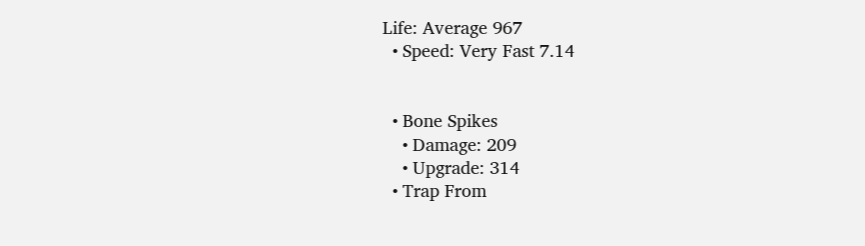Life: Average 967
  • Speed: Very Fast 7.14


  • Bone Spikes
    • Damage: 209
    • Upgrade: 314
  • Trap From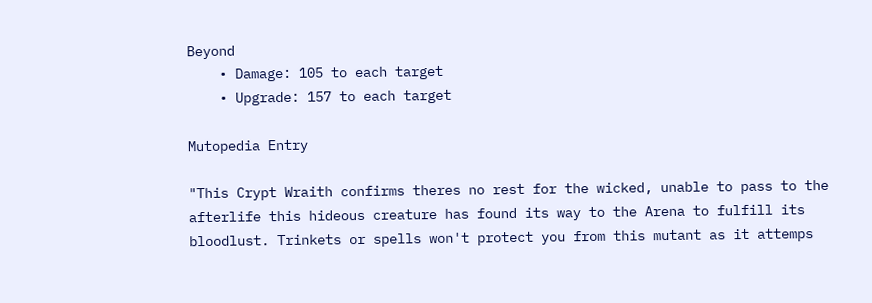Beyond
    • Damage: 105 to each target
    • Upgrade: 157 to each target

Mutopedia Entry

"This Crypt Wraith confirms theres no rest for the wicked, unable to pass to the afterlife this hideous creature has found its way to the Arena to fulfill its bloodlust. Trinkets or spells won't protect you from this mutant as it attemps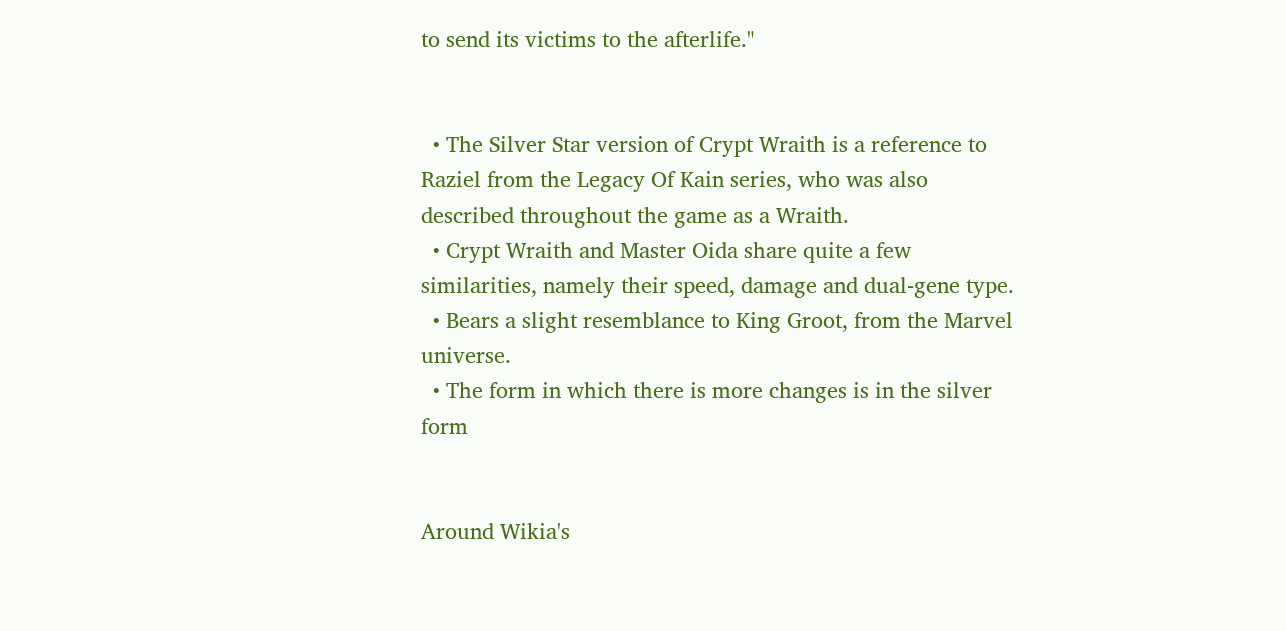to send its victims to the afterlife."


  • The Silver Star version of Crypt Wraith is a reference to Raziel from the Legacy Of Kain series, who was also described throughout the game as a Wraith.
  • Crypt Wraith and Master Oida share quite a few similarities, namely their speed, damage and dual-gene type.
  • Bears a slight resemblance to King Groot, from the Marvel universe.
  • The form in which there is more changes is in the silver form


Around Wikia's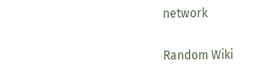network

Random Wiki